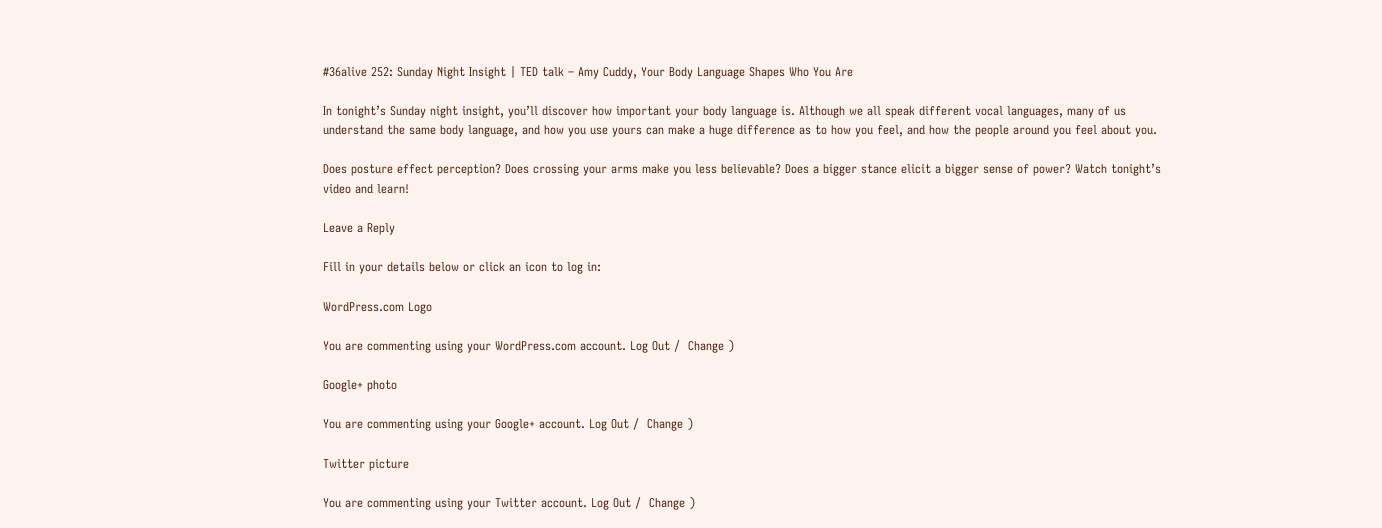#36alive 252: Sunday Night Insight | TED talk – Amy Cuddy, Your Body Language Shapes Who You Are

In tonight’s Sunday night insight, you’ll discover how important your body language is. Although we all speak different vocal languages, many of us understand the same body language, and how you use yours can make a huge difference as to how you feel, and how the people around you feel about you.

Does posture effect perception? Does crossing your arms make you less believable? Does a bigger stance elicit a bigger sense of power? Watch tonight’s video and learn!

Leave a Reply

Fill in your details below or click an icon to log in:

WordPress.com Logo

You are commenting using your WordPress.com account. Log Out /  Change )

Google+ photo

You are commenting using your Google+ account. Log Out /  Change )

Twitter picture

You are commenting using your Twitter account. Log Out /  Change )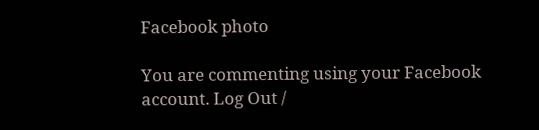Facebook photo

You are commenting using your Facebook account. Log Out /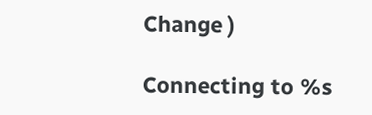Change )

Connecting to %s